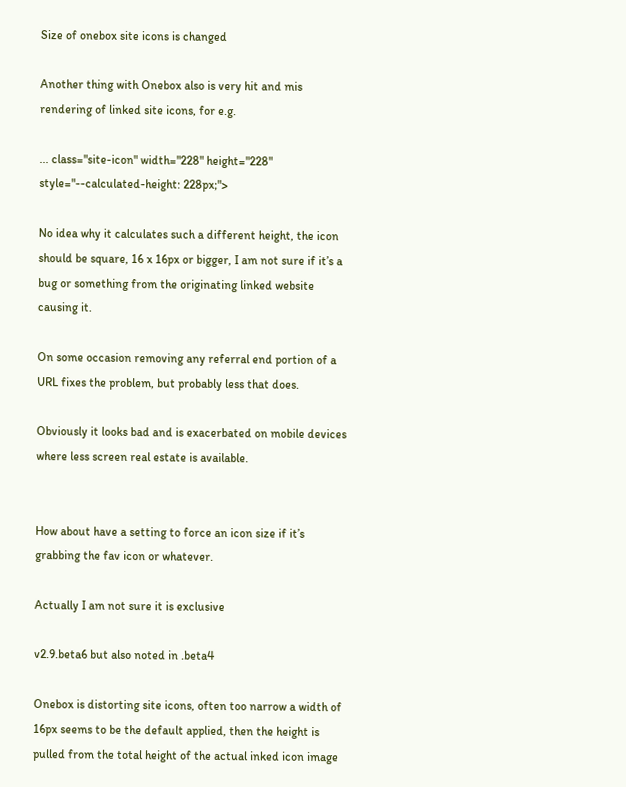Size of onebox site icons is changed

Another thing with Onebox also is very hit and mis rendering of linked site icons, for e.g.

... class="site-icon" width="228" height="228" style="--calculated-height: 228px;">

No idea why it calculates such a different height, the icon should be square, 16 x 16px or bigger, I am not sure if it’s a bug or something from the originating linked website causing it.

On some occasion removing any referral end portion of a URL fixes the problem, but probably less that does.

Obviously it looks bad and is exacerbated on mobile devices where less screen real estate is available.


How about have a setting to force an icon size if it’s grabbing the fav icon or whatever.

Actually I am not sure it is exclusive

v2.9.beta6 but also noted in .beta4

Onebox is distorting site icons, often too narrow a width of 16px seems to be the default applied, then the height is pulled from the total height of the actual inked icon image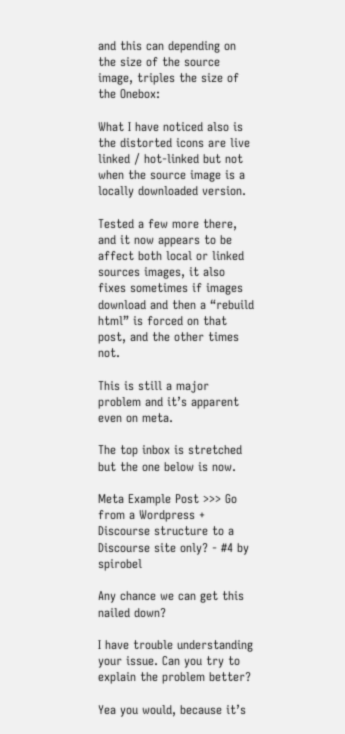and this can depending on the size of the source image, triples the size of the Onebox:

What I have noticed also is the distorted icons are live linked / hot-linked but not when the source image is a locally downloaded version.

Tested a few more there, and it now appears to be affect both local or linked sources images, it also fixes sometimes if images download and then a “rebuild html” is forced on that post, and the other times not.

This is still a major problem and it’s apparent even on meta.

The top inbox is stretched but the one below is now.

Meta Example Post >>> Go from a Wordpress + Discourse structure to a Discourse site only? - #4 by spirobel

Any chance we can get this nailed down?

I have trouble understanding your issue. Can you try to explain the problem better?

Yea you would, because it’s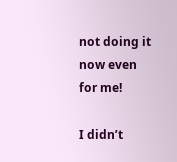not doing it now even for me!

I didn’t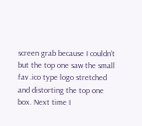screen grab because I couldn’t but the top one saw the small fav .ico type logo stretched and distorting the top one box. Next time I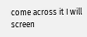come across it I will screen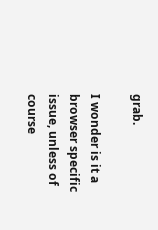grab.

I wonder is it a browser specific issue, unless of course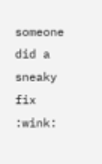someone did a sneaky fix :wink: